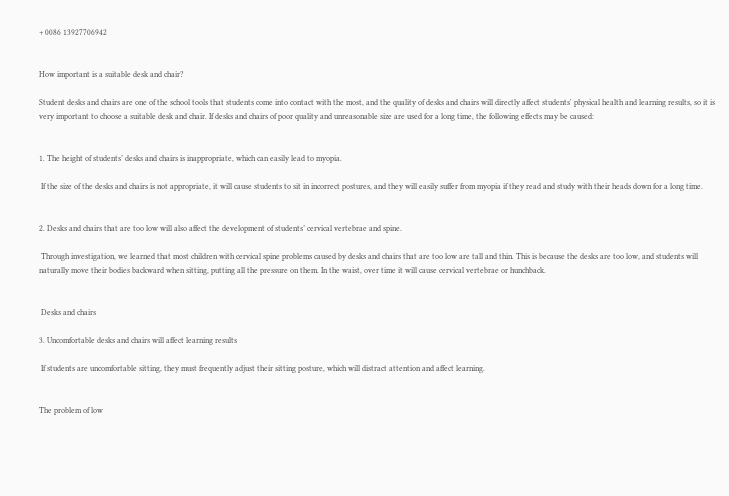+ 0086 13927706942


How important is a suitable desk and chair?

Student desks and chairs are one of the school tools that students come into contact with the most, and the quality of desks and chairs will directly affect students' physical health and learning results, so it is very important to choose a suitable desk and chair. If desks and chairs of poor quality and unreasonable size are used for a long time, the following effects may be caused:


1. The height of students’ desks and chairs is inappropriate, which can easily lead to myopia.

 If the size of the desks and chairs is not appropriate, it will cause students to sit in incorrect postures, and they will easily suffer from myopia if they read and study with their heads down for a long time.


2. Desks and chairs that are too low will also affect the development of students’ cervical vertebrae and spine.

 Through investigation, we learned that most children with cervical spine problems caused by desks and chairs that are too low are tall and thin. This is because the desks are too low, and students will naturally move their bodies backward when sitting, putting all the pressure on them. In the waist, over time it will cause cervical vertebrae or hunchback.


 Desks and chairs

3. Uncomfortable desks and chairs will affect learning results

 If students are uncomfortable sitting, they must frequently adjust their sitting posture, which will distract attention and affect learning.


The problem of low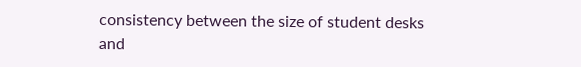consistency between the size of student desks and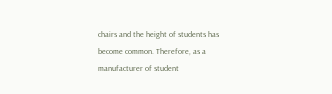chairs and the height of students has become common. Therefore, as a manufacturer of student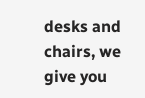desks and chairs, we give you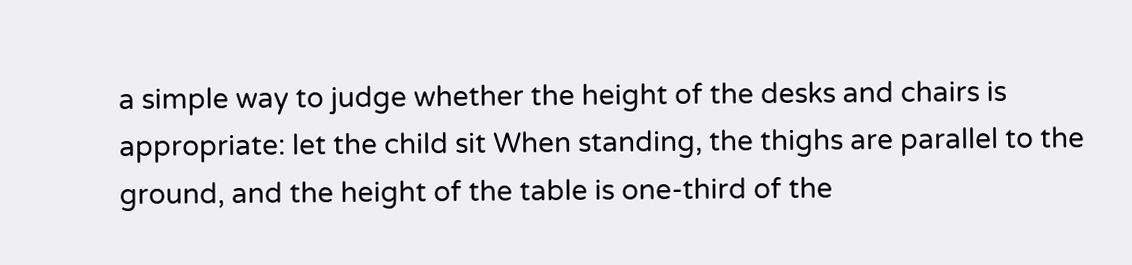a simple way to judge whether the height of the desks and chairs is appropriate: let the child sit When standing, the thighs are parallel to the ground, and the height of the table is one-third of the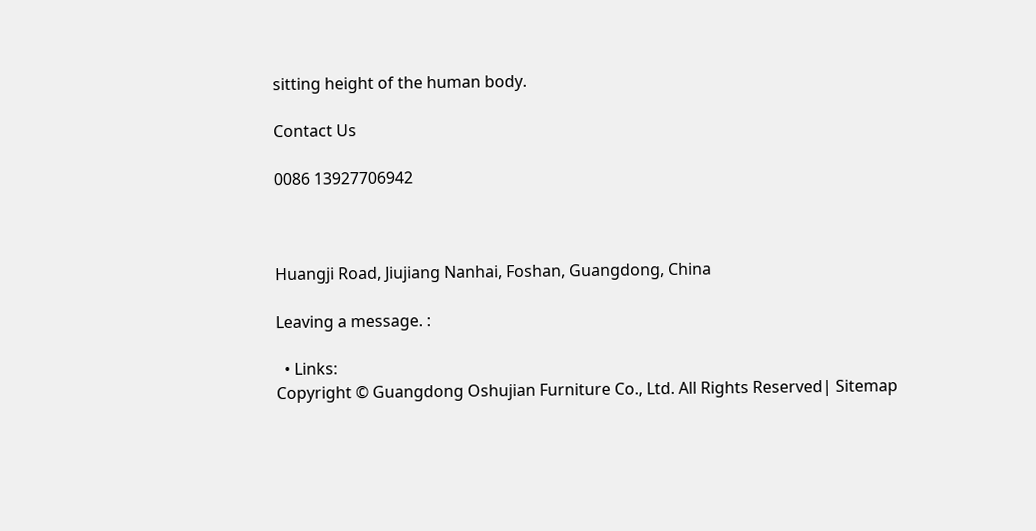sitting height of the human body.

Contact Us

0086 13927706942



Huangji Road, Jiujiang Nanhai, Foshan, Guangdong, China

Leaving a message. :

  • Links:
Copyright © Guangdong Oshujian Furniture Co., Ltd. All Rights Reserved| Sitemap